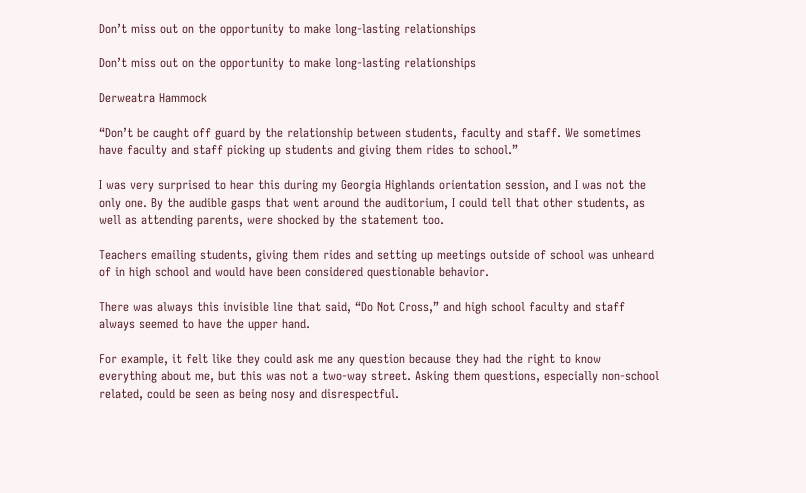Don’t miss out on the opportunity to make long-lasting relationships

Don’t miss out on the opportunity to make long-lasting relationships

Derweatra Hammock

“Don’t be caught off guard by the relationship between students, faculty and staff. We sometimes have faculty and staff picking up students and giving them rides to school.”

I was very surprised to hear this during my Georgia Highlands orientation session, and I was not the only one. By the audible gasps that went around the auditorium, I could tell that other students, as well as attending parents, were shocked by the statement too.

Teachers emailing students, giving them rides and setting up meetings outside of school was unheard of in high school and would have been considered questionable behavior.

There was always this invisible line that said, “Do Not Cross,” and high school faculty and staff always seemed to have the upper hand.

For example, it felt like they could ask me any question because they had the right to know everything about me, but this was not a two-way street. Asking them questions, especially non-school related, could be seen as being nosy and disrespectful.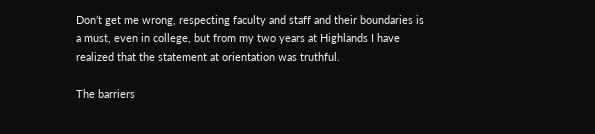Don’t get me wrong, respecting faculty and staff and their boundaries is a must, even in college, but from my two years at Highlands I have realized that the statement at orientation was truthful.

The barriers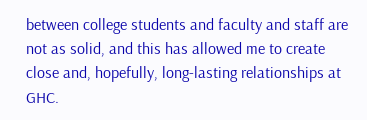between college students and faculty and staff are not as solid, and this has allowed me to create close and, hopefully, long-lasting relationships at GHC.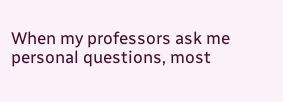When my professors ask me personal questions, most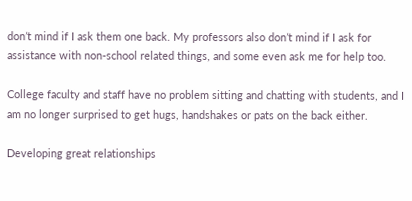don’t mind if I ask them one back. My professors also don’t mind if I ask for assistance with non-school related things, and some even ask me for help too.

College faculty and staff have no problem sitting and chatting with students, and I am no longer surprised to get hugs, handshakes or pats on the back either.

Developing great relationships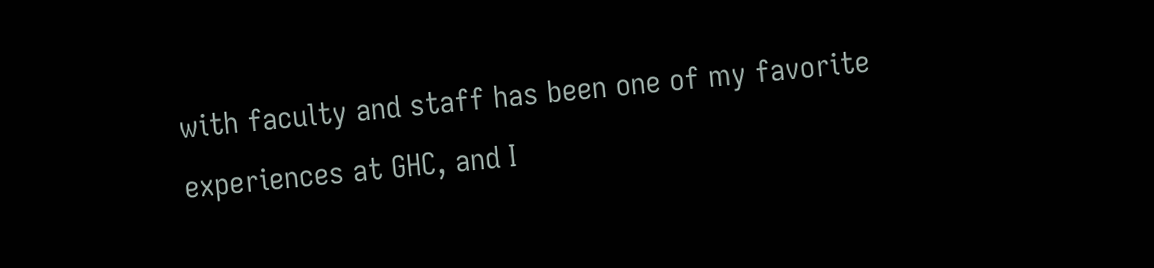with faculty and staff has been one of my favorite experiences at GHC, and I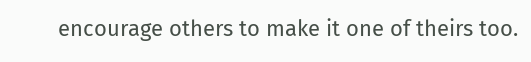encourage others to make it one of theirs too.